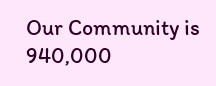Our Community is 940,000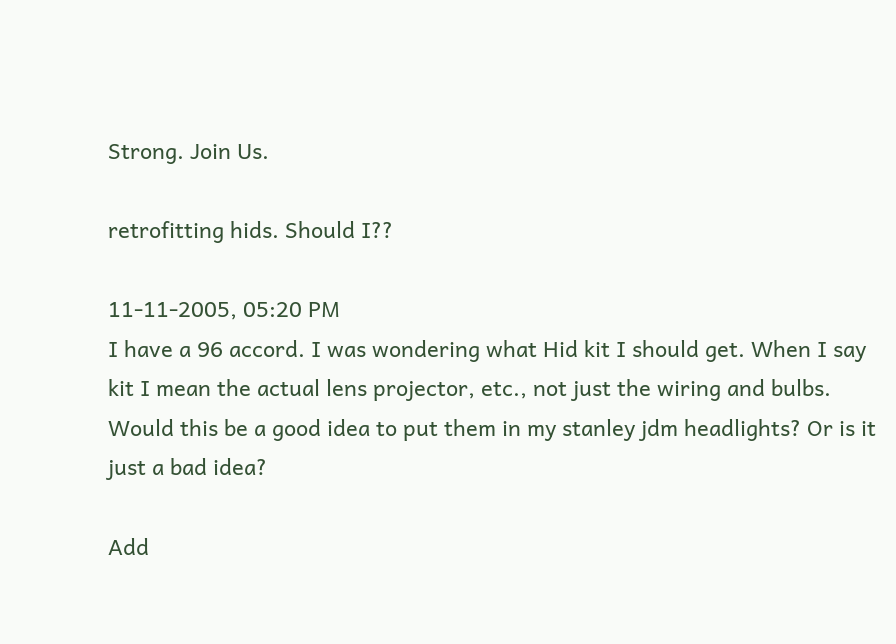Strong. Join Us.

retrofitting hids. Should I??

11-11-2005, 05:20 PM
I have a 96 accord. I was wondering what Hid kit I should get. When I say kit I mean the actual lens projector, etc., not just the wiring and bulbs. Would this be a good idea to put them in my stanley jdm headlights? Or is it just a bad idea?

Add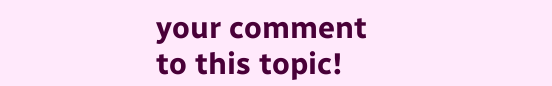your comment to this topic!